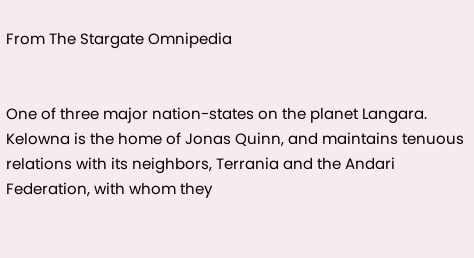From The Stargate Omnipedia


One of three major nation-states on the planet Langara. Kelowna is the home of Jonas Quinn, and maintains tenuous relations with its neighbors, Terrania and the Andari Federation, with whom they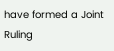have formed a Joint Ruling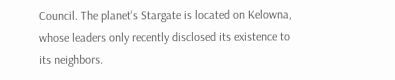Council. The planet's Stargate is located on Kelowna, whose leaders only recently disclosed its existence to its neighbors.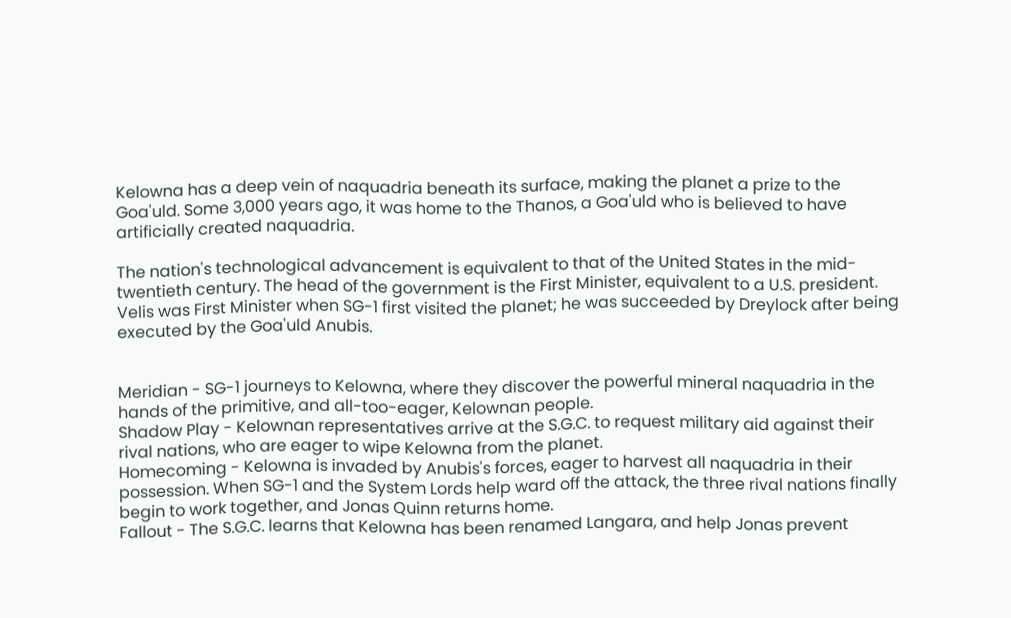Kelowna has a deep vein of naquadria beneath its surface, making the planet a prize to the Goa'uld. Some 3,000 years ago, it was home to the Thanos, a Goa'uld who is believed to have artificially created naquadria.

The nation's technological advancement is equivalent to that of the United States in the mid-twentieth century. The head of the government is the First Minister, equivalent to a U.S. president. Velis was First Minister when SG-1 first visited the planet; he was succeeded by Dreylock after being executed by the Goa'uld Anubis.


Meridian - SG-1 journeys to Kelowna, where they discover the powerful mineral naquadria in the hands of the primitive, and all-too-eager, Kelownan people.
Shadow Play - Kelownan representatives arrive at the S.G.C. to request military aid against their rival nations, who are eager to wipe Kelowna from the planet.
Homecoming - Kelowna is invaded by Anubis's forces, eager to harvest all naquadria in their possession. When SG-1 and the System Lords help ward off the attack, the three rival nations finally begin to work together, and Jonas Quinn returns home.
Fallout - The S.G.C. learns that Kelowna has been renamed Langara, and help Jonas prevent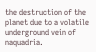the destruction of the planet due to a volatile underground vein of naquadria.